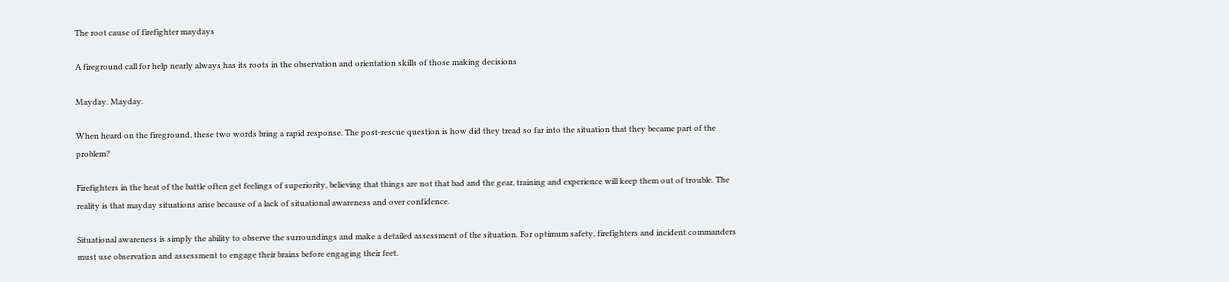The root cause of firefighter maydays

A fireground call for help nearly always has its roots in the observation and orientation skills of those making decisions

Mayday. Mayday.

When heard on the fireground, these two words bring a rapid response. The post-rescue question is how did they tread so far into the situation that they became part of the problem?

Firefighters in the heat of the battle often get feelings of superiority, believing that things are not that bad and the gear, training and experience will keep them out of trouble. The reality is that mayday situations arise because of a lack of situational awareness and over confidence.

Situational awareness is simply the ability to observe the surroundings and make a detailed assessment of the situation. For optimum safety, firefighters and incident commanders must use observation and assessment to engage their brains before engaging their feet.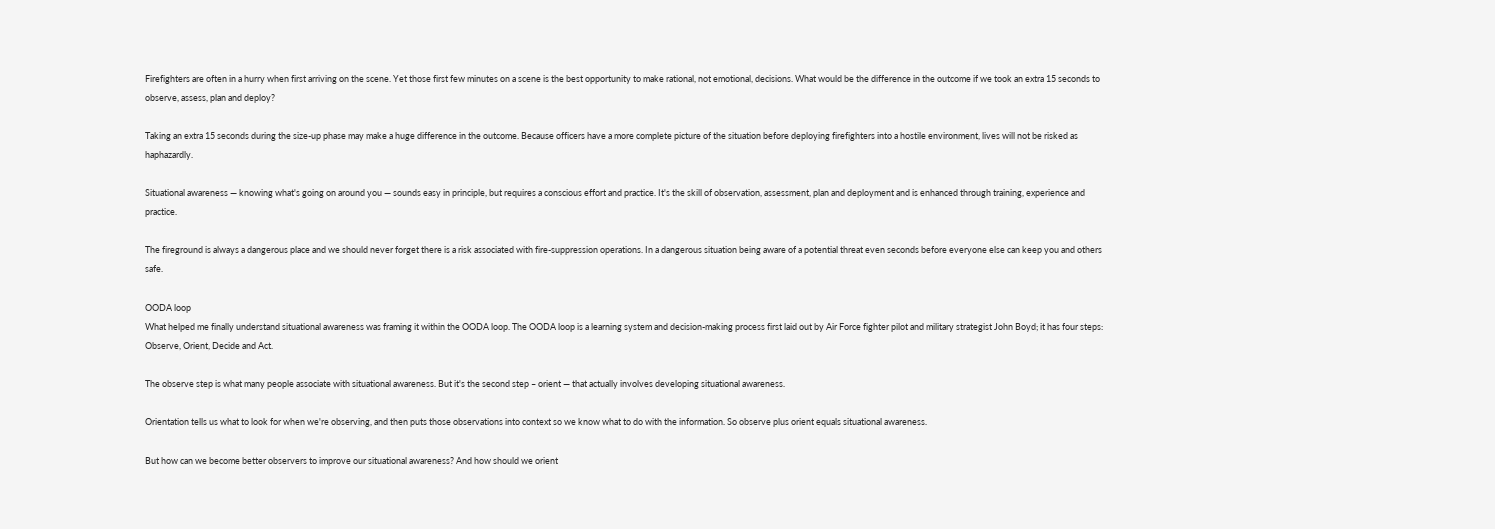Firefighters are often in a hurry when first arriving on the scene. Yet those first few minutes on a scene is the best opportunity to make rational, not emotional, decisions. What would be the difference in the outcome if we took an extra 15 seconds to observe, assess, plan and deploy?

Taking an extra 15 seconds during the size-up phase may make a huge difference in the outcome. Because officers have a more complete picture of the situation before deploying firefighters into a hostile environment, lives will not be risked as haphazardly.

Situational awareness — knowing what's going on around you — sounds easy in principle, but requires a conscious effort and practice. It's the skill of observation, assessment, plan and deployment and is enhanced through training, experience and practice.

The fireground is always a dangerous place and we should never forget there is a risk associated with fire-suppression operations. In a dangerous situation being aware of a potential threat even seconds before everyone else can keep you and others safe.

OODA loop
What helped me finally understand situational awareness was framing it within the OODA loop. The OODA loop is a learning system and decision-making process first laid out by Air Force fighter pilot and military strategist John Boyd; it has four steps: Observe, Orient, Decide and Act.

The observe step is what many people associate with situational awareness. But it's the second step – orient — that actually involves developing situational awareness.

Orientation tells us what to look for when we're observing, and then puts those observations into context so we know what to do with the information. So observe plus orient equals situational awareness.

But how can we become better observers to improve our situational awareness? And how should we orient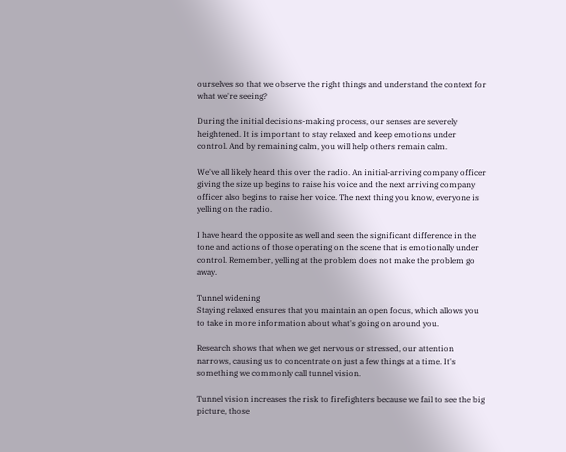ourselves so that we observe the right things and understand the context for what we're seeing?

During the initial decisions-making process, our senses are severely heightened. It is important to stay relaxed and keep emotions under control. And by remaining calm, you will help others remain calm.

We've all likely heard this over the radio. An initial-arriving company officer giving the size up begins to raise his voice and the next arriving company officer also begins to raise her voice. The next thing you know, everyone is yelling on the radio.

I have heard the opposite as well and seen the significant difference in the tone and actions of those operating on the scene that is emotionally under control. Remember, yelling at the problem does not make the problem go away.

Tunnel widening
Staying relaxed ensures that you maintain an open focus, which allows you to take in more information about what's going on around you.

Research shows that when we get nervous or stressed, our attention narrows, causing us to concentrate on just a few things at a time. It's something we commonly call tunnel vision.

Tunnel vision increases the risk to firefighters because we fail to see the big picture, those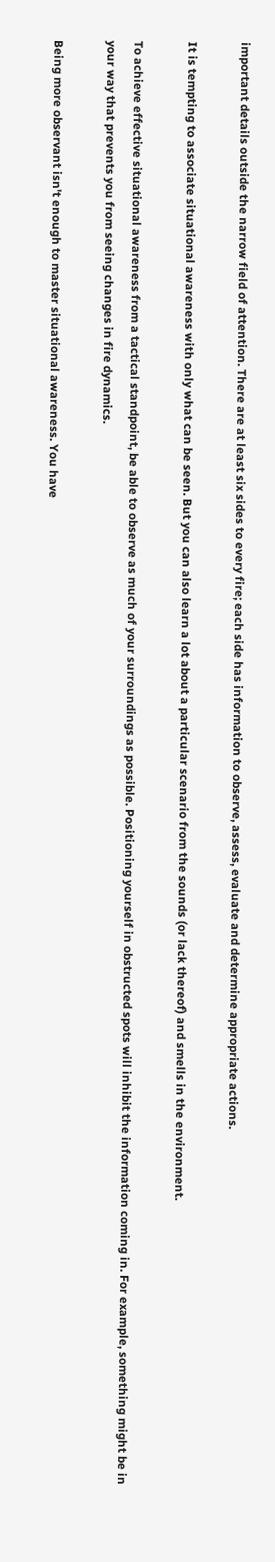important details outside the narrow field of attention. There are at least six sides to every fire; each side has information to observe, assess, evaluate and determine appropriate actions.

It is tempting to associate situational awareness with only what can be seen. But you can also learn a lot about a particular scenario from the sounds (or lack thereof) and smells in the environment.

To achieve effective situational awareness from a tactical standpoint, be able to observe as much of your surroundings as possible. Positioning yourself in obstructed spots will inhibit the information coming in. For example, something might be in your way that prevents you from seeing changes in fire dynamics.

Being more observant isn't enough to master situational awareness. You have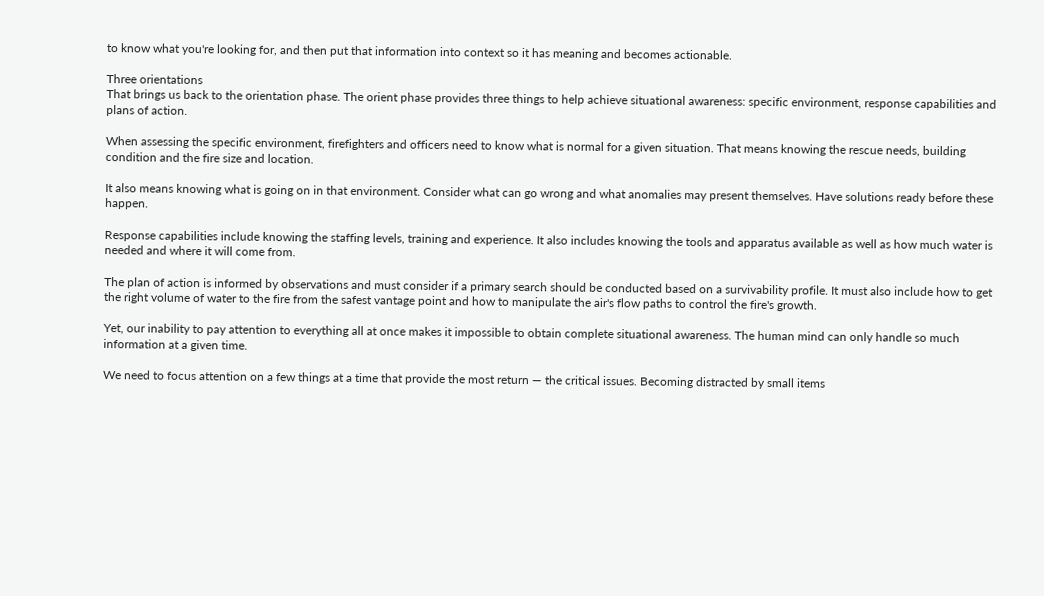to know what you're looking for, and then put that information into context so it has meaning and becomes actionable.

Three orientations
That brings us back to the orientation phase. The orient phase provides three things to help achieve situational awareness: specific environment, response capabilities and plans of action.

When assessing the specific environment, firefighters and officers need to know what is normal for a given situation. That means knowing the rescue needs, building condition and the fire size and location.

It also means knowing what is going on in that environment. Consider what can go wrong and what anomalies may present themselves. Have solutions ready before these happen.

Response capabilities include knowing the staffing levels, training and experience. It also includes knowing the tools and apparatus available as well as how much water is needed and where it will come from.

The plan of action is informed by observations and must consider if a primary search should be conducted based on a survivability profile. It must also include how to get the right volume of water to the fire from the safest vantage point and how to manipulate the air's flow paths to control the fire's growth.

Yet, our inability to pay attention to everything all at once makes it impossible to obtain complete situational awareness. The human mind can only handle so much information at a given time.

We need to focus attention on a few things at a time that provide the most return — the critical issues. Becoming distracted by small items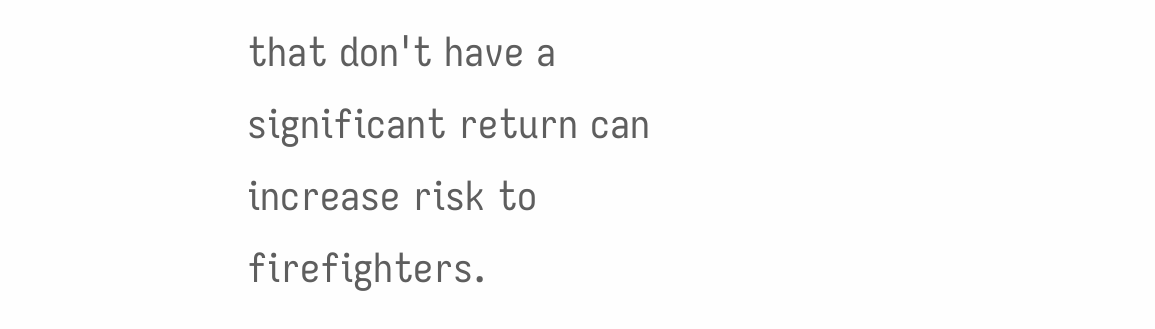that don't have a significant return can increase risk to firefighters.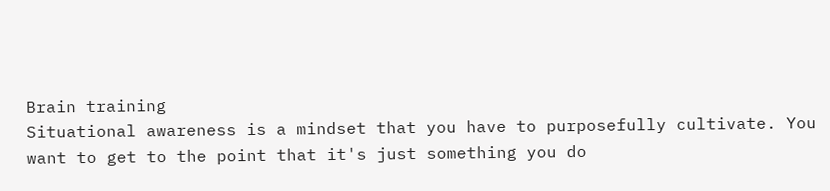Brain training
Situational awareness is a mindset that you have to purposefully cultivate. You want to get to the point that it's just something you do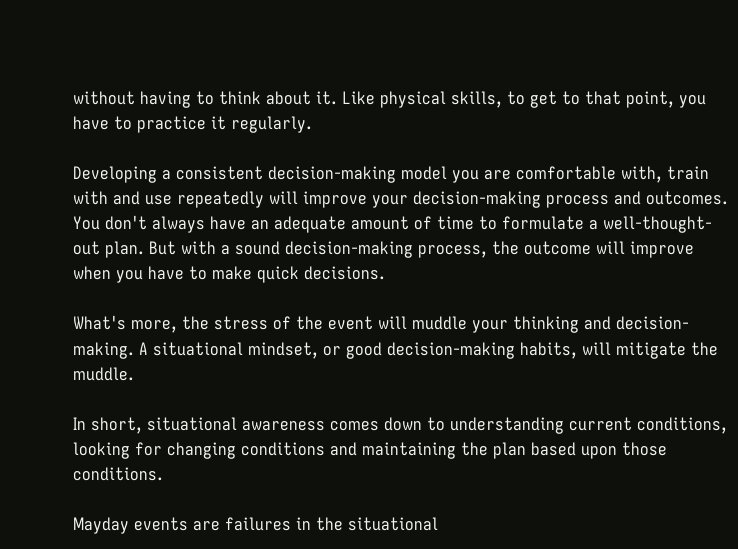without having to think about it. Like physical skills, to get to that point, you have to practice it regularly.

Developing a consistent decision-making model you are comfortable with, train with and use repeatedly will improve your decision-making process and outcomes. You don't always have an adequate amount of time to formulate a well-thought-out plan. But with a sound decision-making process, the outcome will improve when you have to make quick decisions.

What's more, the stress of the event will muddle your thinking and decision-making. A situational mindset, or good decision-making habits, will mitigate the muddle.

In short, situational awareness comes down to understanding current conditions, looking for changing conditions and maintaining the plan based upon those conditions.

Mayday events are failures in the situational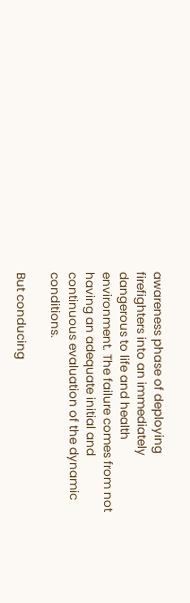awareness phase of deploying firefighters into an immediately dangerous to life and health environment. The failure comes from not having an adequate initial and continuous evaluation of the dynamic conditions.

But conducing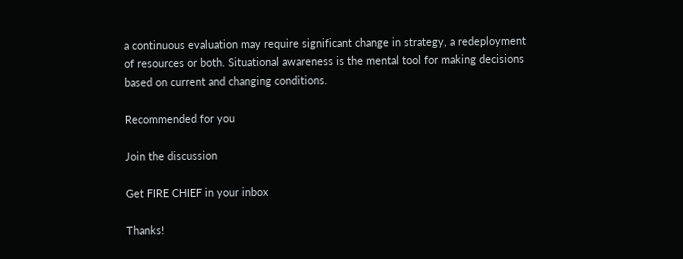a continuous evaluation may require significant change in strategy, a redeployment of resources or both. Situational awareness is the mental tool for making decisions based on current and changing conditions.

Recommended for you

Join the discussion

Get FIRE CHIEF in your inbox

Thanks!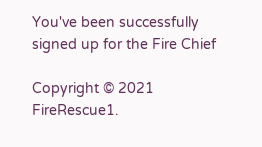You've been successfully signed up for the Fire Chief

Copyright © 2021 FireRescue1.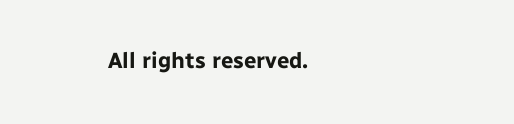All rights reserved.